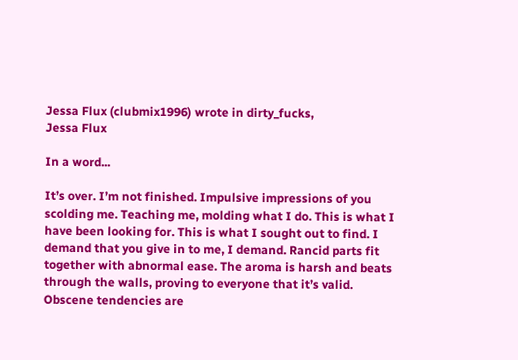Jessa Flux (clubmix1996) wrote in dirty_fucks,
Jessa Flux

In a word...

It’s over. I’m not finished. Impulsive impressions of you scolding me. Teaching me, molding what I do. This is what I have been looking for. This is what I sought out to find. I demand that you give in to me, I demand. Rancid parts fit together with abnormal ease. The aroma is harsh and beats through the walls, proving to everyone that it’s valid. Obscene tendencies are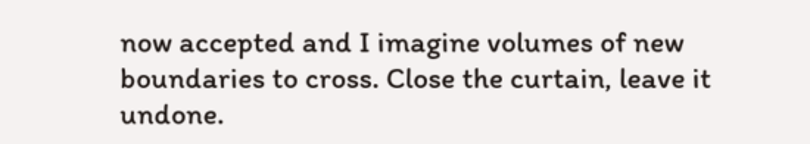now accepted and I imagine volumes of new boundaries to cross. Close the curtain, leave it undone.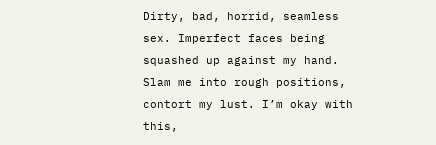Dirty, bad, horrid, seamless sex. Imperfect faces being squashed up against my hand. Slam me into rough positions, contort my lust. I’m okay with this,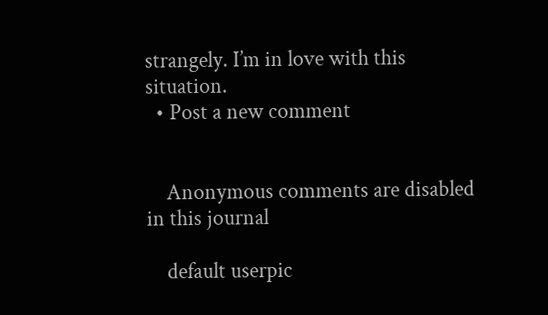strangely. I’m in love with this situation.
  • Post a new comment


    Anonymous comments are disabled in this journal

    default userpic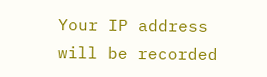Your IP address will be recorded